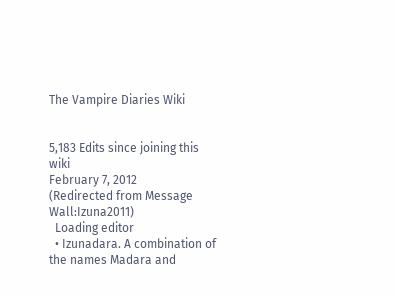The Vampire Diaries Wiki


5,183 Edits since joining this wiki
February 7, 2012
(Redirected from Message Wall:Izuna2011)
  Loading editor
  • Izunadara. A combination of the names Madara and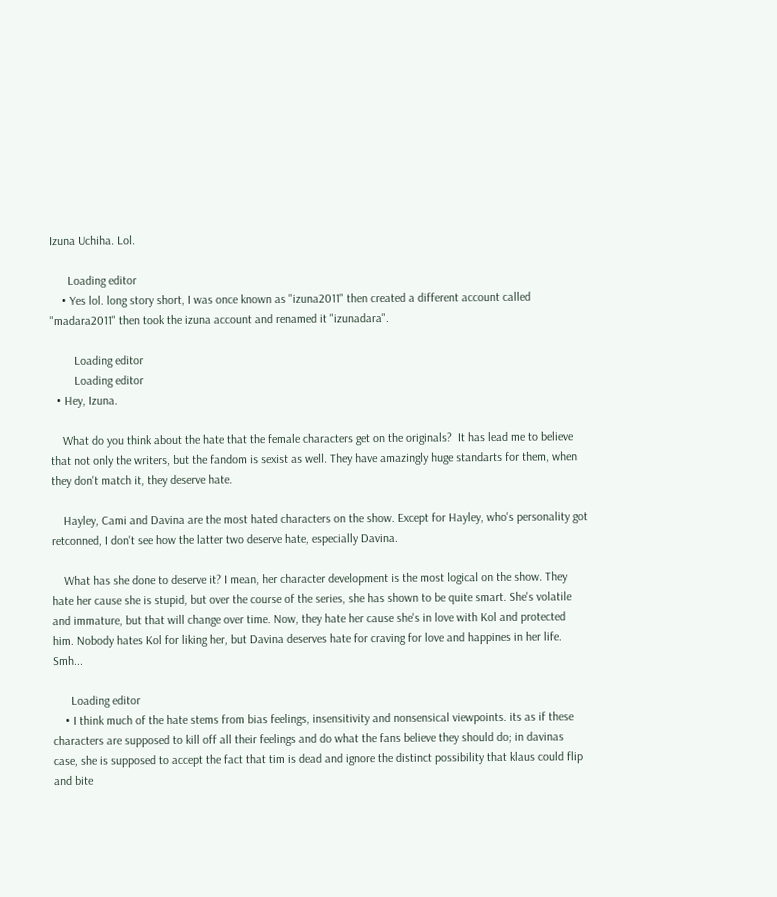Izuna Uchiha. Lol.

      Loading editor
    • Yes lol. long story short, I was once known as "izuna2011" then created a different account called "madara2011" then took the izuna account and renamed it "izunadara".

        Loading editor
        Loading editor
  • Hey, Izuna.

    What do you think about the hate that the female characters get on the originals?  It has lead me to believe that not only the writers, but the fandom is sexist as well. They have amazingly huge standarts for them, when they don't match it, they deserve hate.

    Hayley, Cami and Davina are the most hated characters on the show. Except for Hayley, who's personality got retconned, I don't see how the latter two deserve hate, especially Davina.

    What has she done to deserve it? I mean, her character development is the most logical on the show. They hate her cause she is stupid, but over the course of the series, she has shown to be quite smart. She's volatile and immature, but that will change over time. Now, they hate her cause she's in love with Kol and protected him. Nobody hates Kol for liking her, but Davina deserves hate for craving for love and happines in her life. Smh...

      Loading editor
    • I think much of the hate stems from bias feelings, insensitivity and nonsensical viewpoints. its as if these characters are supposed to kill off all their feelings and do what the fans believe they should do; in davinas case, she is supposed to accept the fact that tim is dead and ignore the distinct possibility that klaus could flip and bite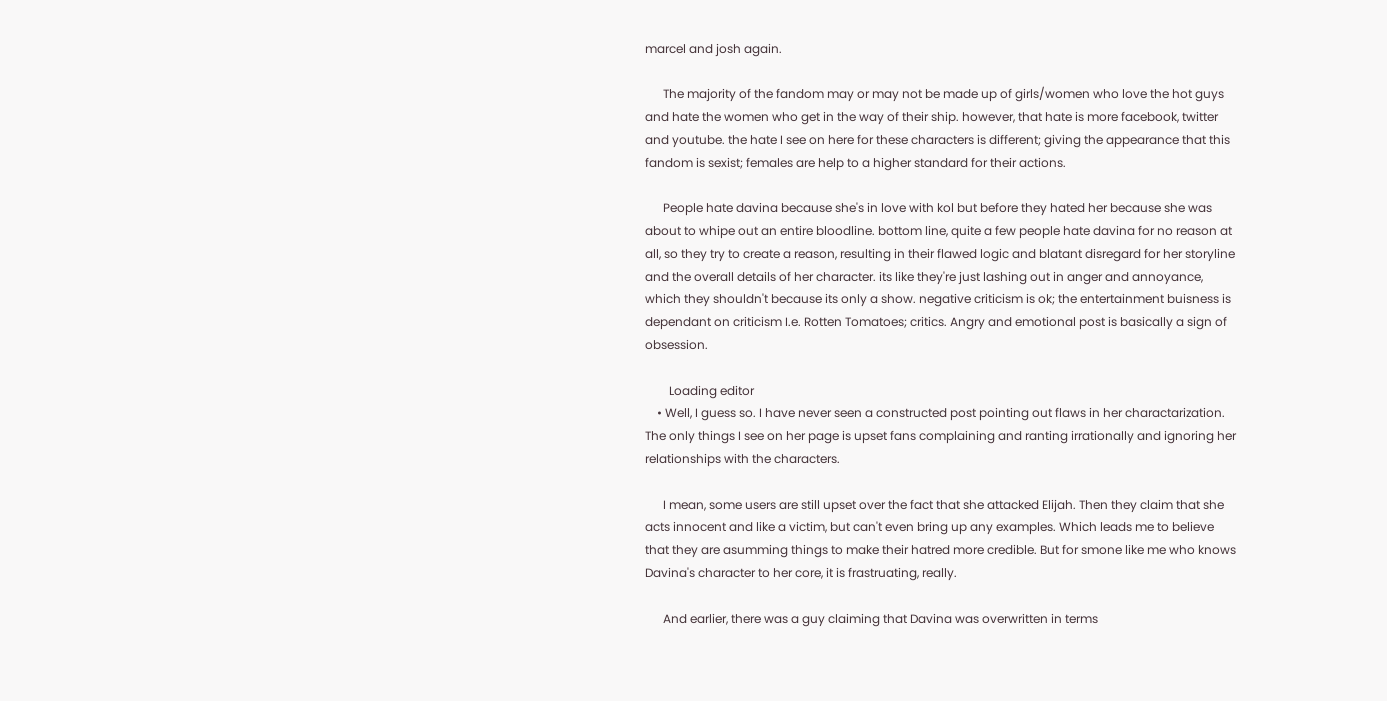marcel and josh again.

      The majority of the fandom may or may not be made up of girls/women who love the hot guys and hate the women who get in the way of their ship. however, that hate is more facebook, twitter and youtube. the hate I see on here for these characters is different; giving the appearance that this fandom is sexist; females are help to a higher standard for their actions.

      People hate davina because she's in love with kol but before they hated her because she was about to whipe out an entire bloodline. bottom line, quite a few people hate davina for no reason at all, so they try to create a reason, resulting in their flawed logic and blatant disregard for her storyline and the overall details of her character. its like they're just lashing out in anger and annoyance, which they shouldn't because its only a show. negative criticism is ok; the entertainment buisness is dependant on criticism I.e. Rotten Tomatoes; critics. Angry and emotional post is basically a sign of obsession.

        Loading editor
    • Well, I guess so. I have never seen a constructed post pointing out flaws in her charactarization. The only things I see on her page is upset fans complaining and ranting irrationally and ignoring her relationships with the characters.

      I mean, some users are still upset over the fact that she attacked Elijah. Then they claim that she acts innocent and like a victim, but can't even bring up any examples. Which leads me to believe that they are asumming things to make their hatred more credible. But for smone like me who knows Davina's character to her core, it is frastruating, really.

      And earlier, there was a guy claiming that Davina was overwritten in terms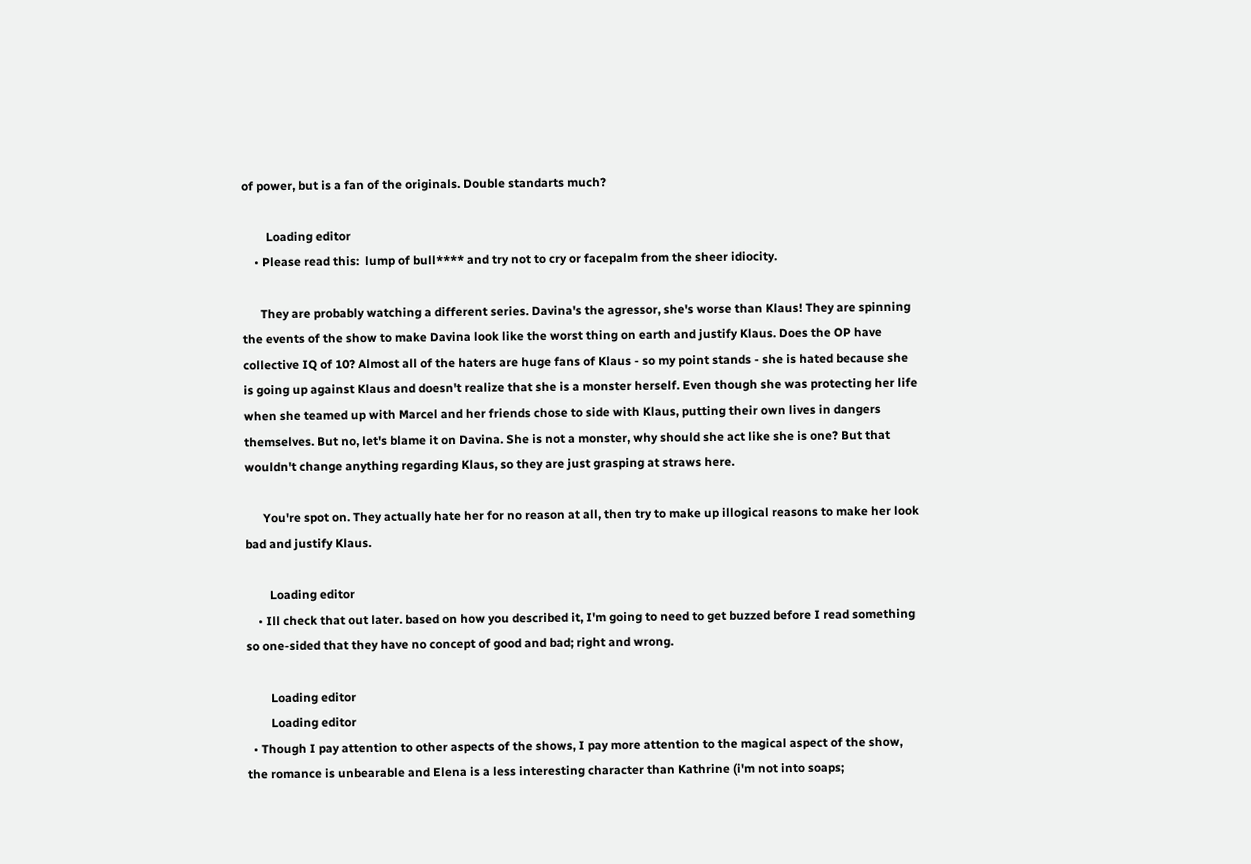of power, but is a fan of the originals. Double standarts much?

        Loading editor
    • Please read this:  lump of bull**** and try not to cry or facepalm from the sheer idiocity.

      They are probably watching a different series. Davina's the agressor, she's worse than Klaus! They are spinning the events of the show to make Davina look like the worst thing on earth and justify Klaus. Does the OP have collective IQ of 10? Almost all of the haters are huge fans of Klaus - so my point stands - she is hated because she is going up against Klaus and doesn't realize that she is a monster herself. Even though she was protecting her life when she teamed up with Marcel and her friends chose to side with Klaus, putting their own lives in dangers themselves. But no, let's blame it on Davina. She is not a monster, why should she act like she is one? But that wouldn't change anything regarding Klaus, so they are just grasping at straws here.

      You're spot on. They actually hate her for no reason at all, then try to make up illogical reasons to make her look bad and justify Klaus.

        Loading editor
    • Ill check that out later. based on how you described it, I'm going to need to get buzzed before I read something so one-sided that they have no concept of good and bad; right and wrong.

        Loading editor
        Loading editor
  • Though I pay attention to other aspects of the shows, I pay more attention to the magical aspect of the show, the romance is unbearable and Elena is a less interesting character than Kathrine (i'm not into soaps;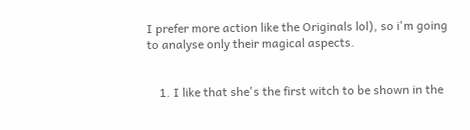I prefer more action like the Originals lol), so i'm going to analyse only their magical aspects.


    1. I like that she's the first witch to be shown in the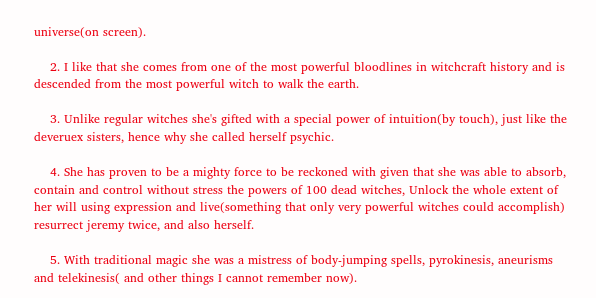universe(on screen).

    2. I like that she comes from one of the most powerful bloodlines in witchcraft history and is descended from the most powerful witch to walk the earth.

    3. Unlike regular witches she's gifted with a special power of intuition(by touch), just like the deveruex sisters, hence why she called herself psychic.

    4. She has proven to be a mighty force to be reckoned with given that she was able to absorb, contain and control without stress the powers of 100 dead witches, Unlock the whole extent of her will using expression and live(something that only very powerful witches could accomplish) resurrect jeremy twice, and also herself.

    5. With traditional magic she was a mistress of body-jumping spells, pyrokinesis, aneurisms and telekinesis( and other things I cannot remember now).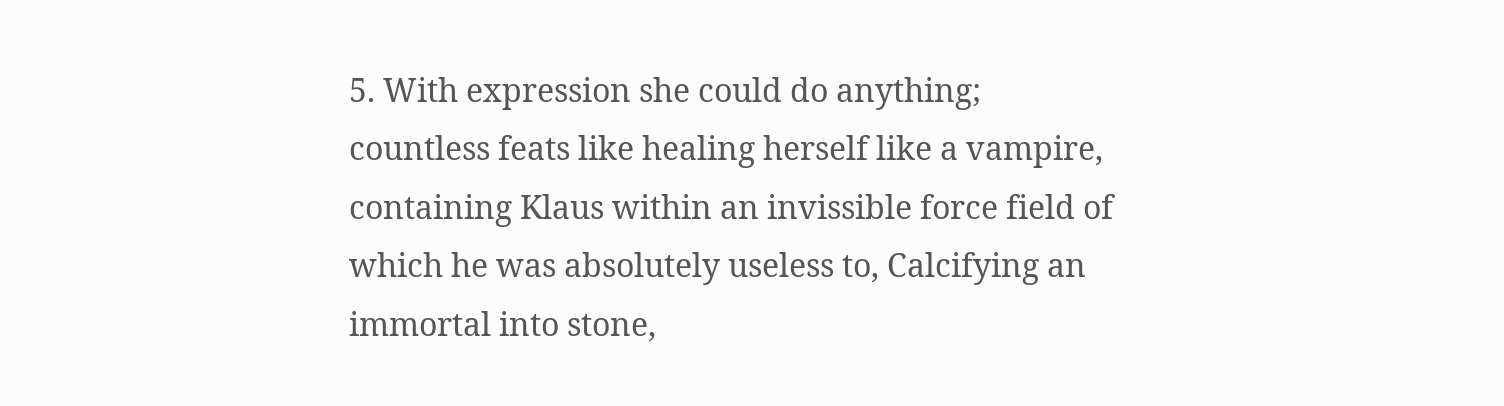5. With expression she could do anything; countless feats like healing herself like a vampire, containing Klaus within an invissible force field of which he was absolutely useless to, Calcifying an immortal into stone,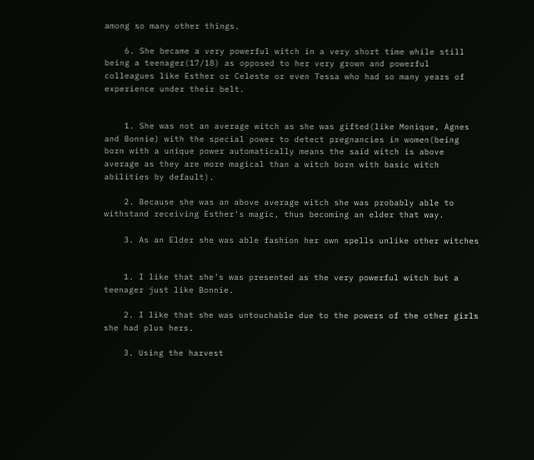among so many other things.

    6. She became a very powerful witch in a very short time while still being a teenager(17/18) as opposed to her very grown and powerful colleagues like Esther or Celeste or even Tessa who had so many years of experience under their belt.


    1. She was not an average witch as she was gifted(like Monique, Agnes and Bonnie) with the special power to detect pregnancies in women(being born with a unique power automatically means the said witch is above average as they are more magical than a witch born with basic witch abilities by default).

    2. Because she was an above average witch she was probably able to withstand receiving Esther's magic, thus becoming an elder that way.

    3. As an Elder she was able fashion her own spells unlike other witches


    1. I like that she's was presented as the very powerful witch but a teenager just like Bonnie.

    2. I like that she was untouchable due to the powers of the other girls she had plus hers.

    3. Using the harvest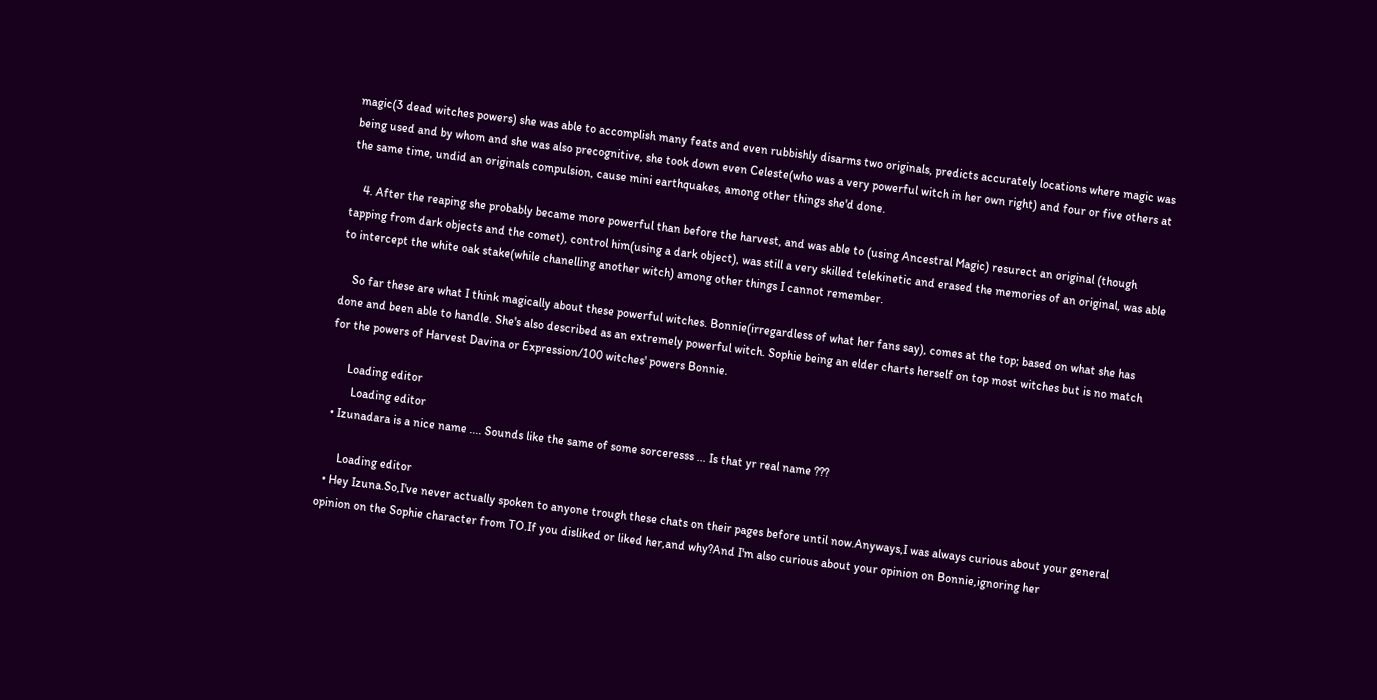magic(3 dead witches powers) she was able to accomplish many feats and even rubbishly disarms two originals, predicts accurately locations where magic was being used and by whom and she was also precognitive, she took down even Celeste(who was a very powerful witch in her own right) and four or five others at the same time, undid an originals compulsion, cause mini earthquakes, among other things she'd done.

    4. After the reaping she probably became more powerful than before the harvest, and was able to (using Ancestral Magic) resurect an original (though tapping from dark objects and the comet), control him(using a dark object), was still a very skilled telekinetic and erased the memories of an original, was able to intercept the white oak stake(while chanelling another witch) among other things I cannot remember.

    So far these are what I think magically about these powerful witches. Bonnie(irregardless of what her fans say), comes at the top; based on what she has done and been able to handle. She's also described as an extremely powerful witch. Sophie being an elder charts herself on top most witches but is no match for the powers of Harvest Davina or Expression/100 witches' powers Bonnie.

      Loading editor
        Loading editor
  • Izunadara is a nice name .... Sounds like the same of some sorceresss ... Is that yr real name ???

      Loading editor
  • Hey Izuna.So,I've never actually spoken to anyone trough these chats on their pages before until now.Anyways,I was always curious about your general opinion on the Sophie character from TO.If you disliked or liked her,and why?And I'm also curious about your opinion on Bonnie,ignoring her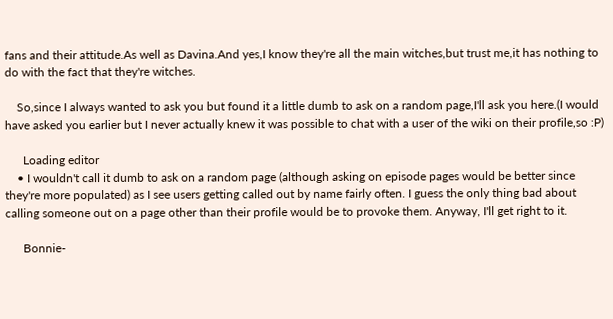fans and their attitude.As well as Davina.And yes,I know they're all the main witches,but trust me,it has nothing to do with the fact that they're witches.

    So,since I always wanted to ask you but found it a little dumb to ask on a random page,I'll ask you here.(I would have asked you earlier but I never actually knew it was possible to chat with a user of the wiki on their profile,so :P)

      Loading editor
    • I wouldn't call it dumb to ask on a random page (although asking on episode pages would be better since they're more populated) as I see users getting called out by name fairly often. I guess the only thing bad about calling someone out on a page other than their profile would be to provoke them. Anyway, I'll get right to it.

      Bonnie-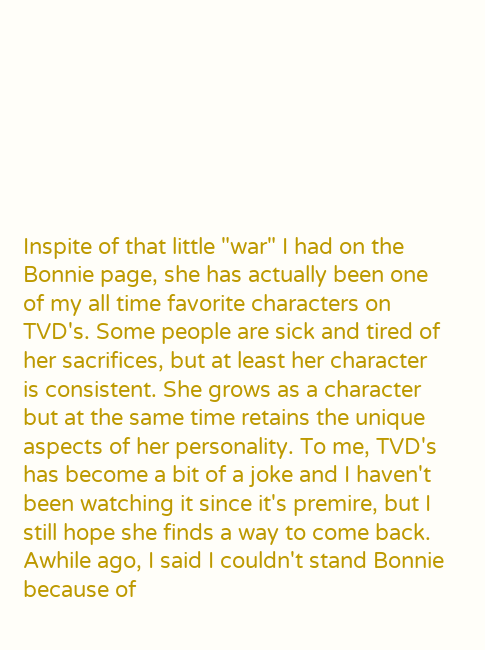Inspite of that little "war" I had on the Bonnie page, she has actually been one of my all time favorite characters on TVD's. Some people are sick and tired of her sacrifices, but at least her character is consistent. She grows as a character but at the same time retains the unique aspects of her personality. To me, TVD's has become a bit of a joke and I haven't been watching it since it's premire, but I still hope she finds a way to come back. Awhile ago, I said I couldn't stand Bonnie because of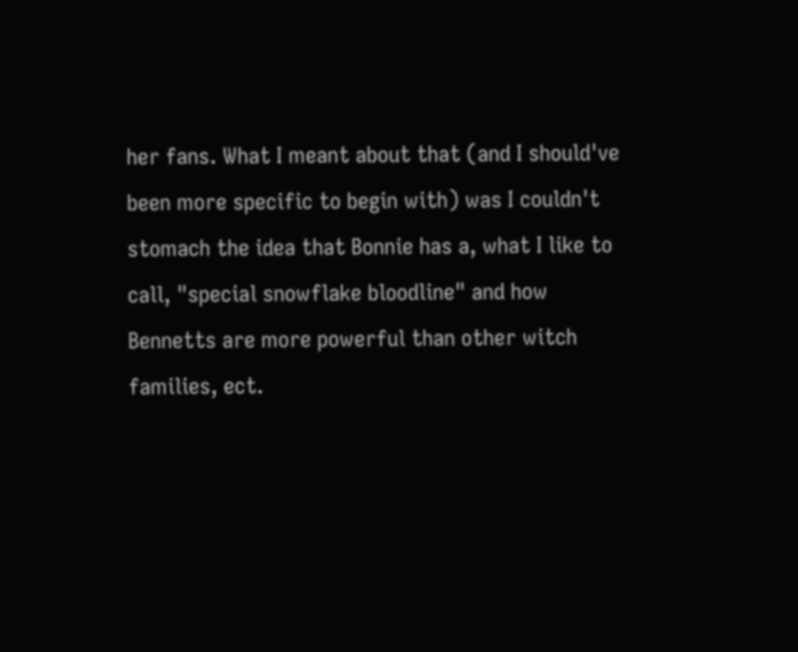her fans. What I meant about that (and I should've been more specific to begin with) was I couldn't stomach the idea that Bonnie has a, what I like to call, "special snowflake bloodline" and how Bennetts are more powerful than other witch families, ect.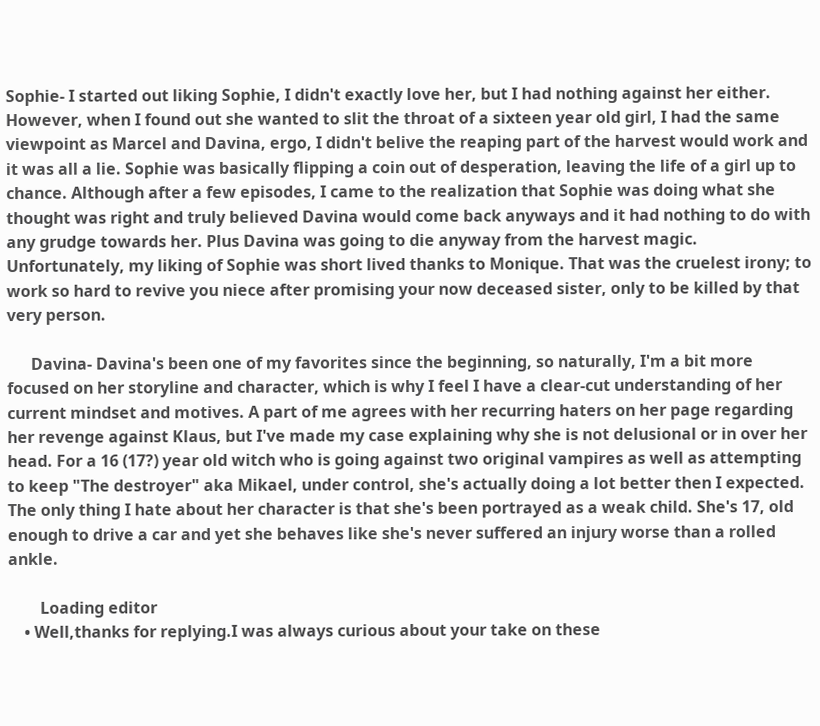Sophie- I started out liking Sophie, I didn't exactly love her, but I had nothing against her either. However, when I found out she wanted to slit the throat of a sixteen year old girl, I had the same viewpoint as Marcel and Davina, ergo, I didn't belive the reaping part of the harvest would work and it was all a lie. Sophie was basically flipping a coin out of desperation, leaving the life of a girl up to chance. Although after a few episodes, I came to the realization that Sophie was doing what she thought was right and truly believed Davina would come back anyways and it had nothing to do with any grudge towards her. Plus Davina was going to die anyway from the harvest magic. Unfortunately, my liking of Sophie was short lived thanks to Monique. That was the cruelest irony; to work so hard to revive you niece after promising your now deceased sister, only to be killed by that very person.

      Davina- Davina's been one of my favorites since the beginning, so naturally, I'm a bit more focused on her storyline and character, which is why I feel I have a clear-cut understanding of her current mindset and motives. A part of me agrees with her recurring haters on her page regarding her revenge against Klaus, but I've made my case explaining why she is not delusional or in over her head. For a 16 (17?) year old witch who is going against two original vampires as well as attempting to keep "The destroyer" aka Mikael, under control, she's actually doing a lot better then I expected. The only thing I hate about her character is that she's been portrayed as a weak child. She's 17, old enough to drive a car and yet she behaves like she's never suffered an injury worse than a rolled ankle.

        Loading editor
    • Well,thanks for replying.I was always curious about your take on these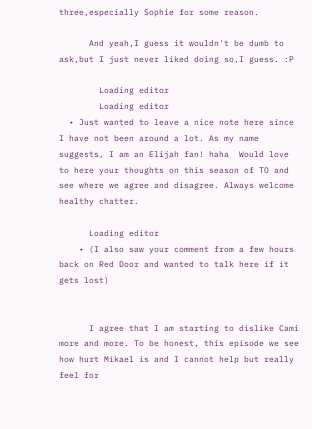three,especially Sophie for some reason.

      And yeah,I guess it wouldn't be dumb to ask,but I just never liked doing so,I guess. :P

        Loading editor
        Loading editor
  • Just wanted to leave a nice note here since I have not been around a lot. As my name suggests, I am an Elijah fan! haha  Would love to here your thoughts on this season of TO and see where we agree and disagree. Always welcome healthy chatter.

      Loading editor
    • (I also saw your comment from a few hours back on Red Door and wanted to talk here if it gets lost)


      I agree that I am starting to dislike Cami more and more. To be honest, this episode we see how hurt Mikael is and I cannot help but really feel for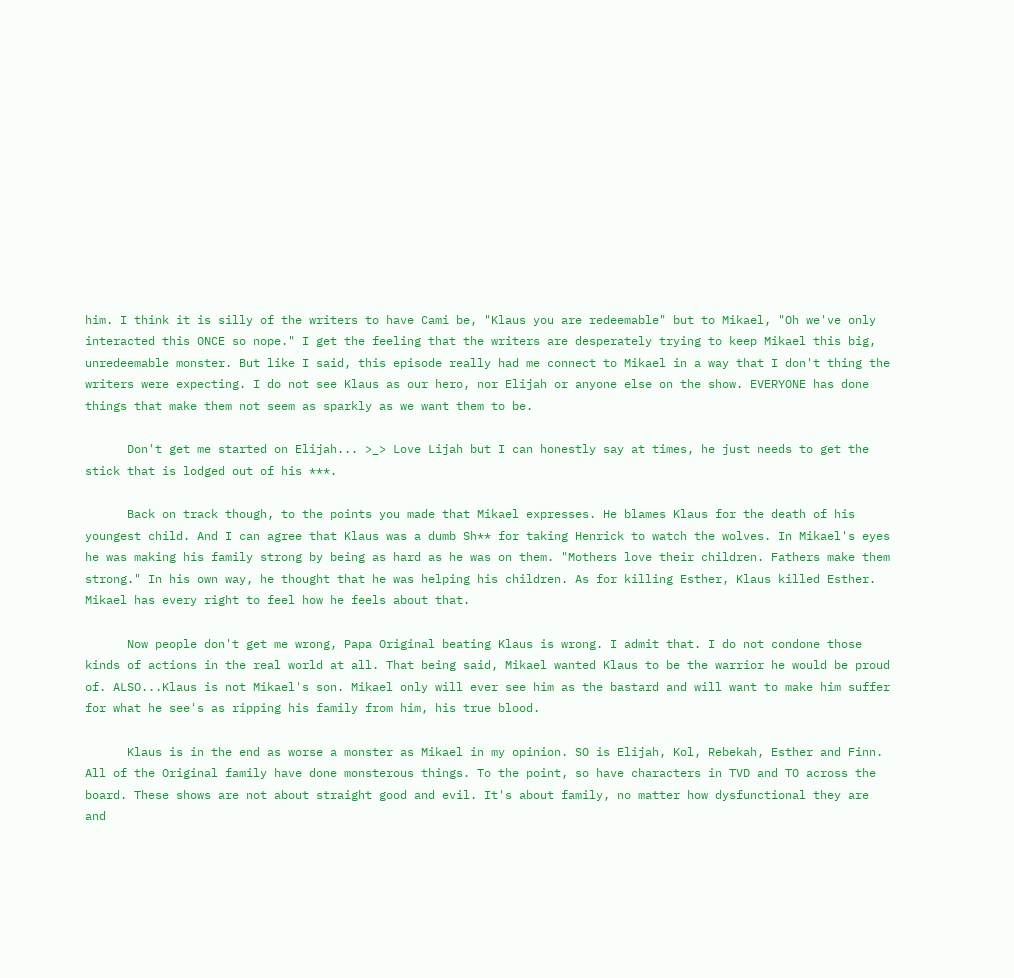him. I think it is silly of the writers to have Cami be, "Klaus you are redeemable" but to Mikael, "Oh we've only interacted this ONCE so nope." I get the feeling that the writers are desperately trying to keep Mikael this big, unredeemable monster. But like I said, this episode really had me connect to Mikael in a way that I don't thing the writers were expecting. I do not see Klaus as our hero, nor Elijah or anyone else on the show. EVERYONE has done things that make them not seem as sparkly as we want them to be.

      Don't get me started on Elijah... >_> Love Lijah but I can honestly say at times, he just needs to get the stick that is lodged out of his ***.

      Back on track though, to the points you made that Mikael expresses. He blames Klaus for the death of his youngest child. And I can agree that Klaus was a dumb Sh** for taking Henrick to watch the wolves. In Mikael's eyes he was making his family strong by being as hard as he was on them. "Mothers love their children. Fathers make them strong." In his own way, he thought that he was helping his children. As for killing Esther, Klaus killed Esther. Mikael has every right to feel how he feels about that.

      Now people don't get me wrong, Papa Original beating Klaus is wrong. I admit that. I do not condone those kinds of actions in the real world at all. That being said, Mikael wanted Klaus to be the warrior he would be proud of. ALSO...Klaus is not Mikael's son. Mikael only will ever see him as the bastard and will want to make him suffer for what he see's as ripping his family from him, his true blood.

      Klaus is in the end as worse a monster as Mikael in my opinion. SO is Elijah, Kol, Rebekah, Esther and Finn. All of the Original family have done monsterous things. To the point, so have characters in TVD and TO across the board. These shows are not about straight good and evil. It's about family, no matter how dysfunctional they are and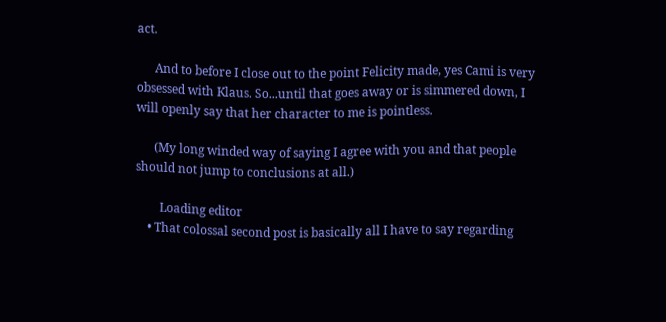act.

      And to before I close out to the point Felicity made, yes Cami is very obsessed with Klaus. So...until that goes away or is simmered down, I will openly say that her character to me is pointless.

      (My long winded way of saying I agree with you and that people should not jump to conclusions at all.)

        Loading editor
    • That colossal second post is basically all I have to say regarding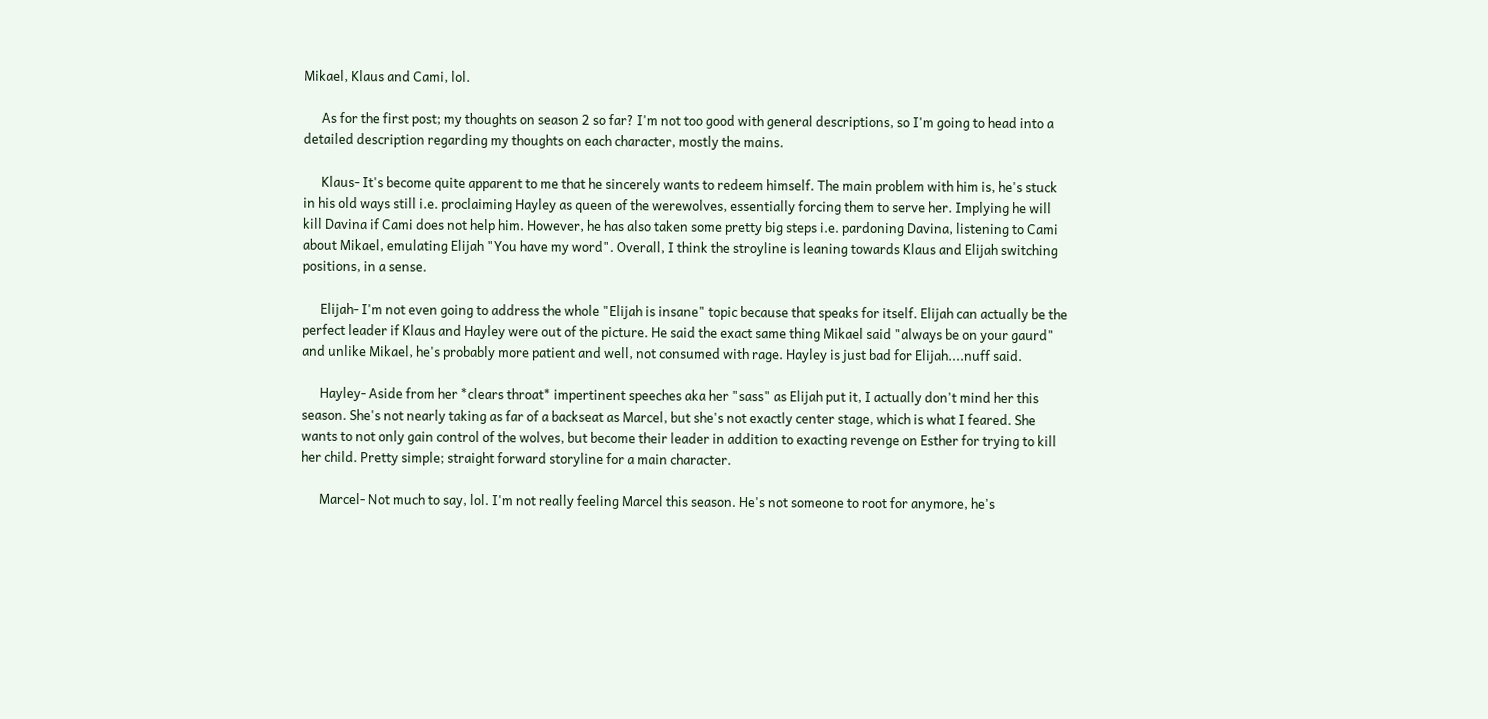Mikael, Klaus and Cami, lol.

      As for the first post; my thoughts on season 2 so far? I'm not too good with general descriptions, so I'm going to head into a detailed description regarding my thoughts on each character, mostly the mains.

      Klaus- It's become quite apparent to me that he sincerely wants to redeem himself. The main problem with him is, he's stuck in his old ways still i.e. proclaiming Hayley as queen of the werewolves, essentially forcing them to serve her. Implying he will kill Davina if Cami does not help him. However, he has also taken some pretty big steps i.e. pardoning Davina, listening to Cami about Mikael, emulating Elijah "You have my word". Overall, I think the stroyline is leaning towards Klaus and Elijah switching positions, in a sense.

      Elijah- I'm not even going to address the whole "Elijah is insane" topic because that speaks for itself. Elijah can actually be the perfect leader if Klaus and Hayley were out of the picture. He said the exact same thing Mikael said "always be on your gaurd" and unlike Mikael, he's probably more patient and well, not consumed with rage. Hayley is just bad for Elijah....nuff said.

      Hayley- Aside from her *clears throat* impertinent speeches aka her "sass" as Elijah put it, I actually don't mind her this season. She's not nearly taking as far of a backseat as Marcel, but she's not exactly center stage, which is what I feared. She wants to not only gain control of the wolves, but become their leader in addition to exacting revenge on Esther for trying to kill her child. Pretty simple; straight forward storyline for a main character.

      Marcel- Not much to say, lol. I'm not really feeling Marcel this season. He's not someone to root for anymore, he's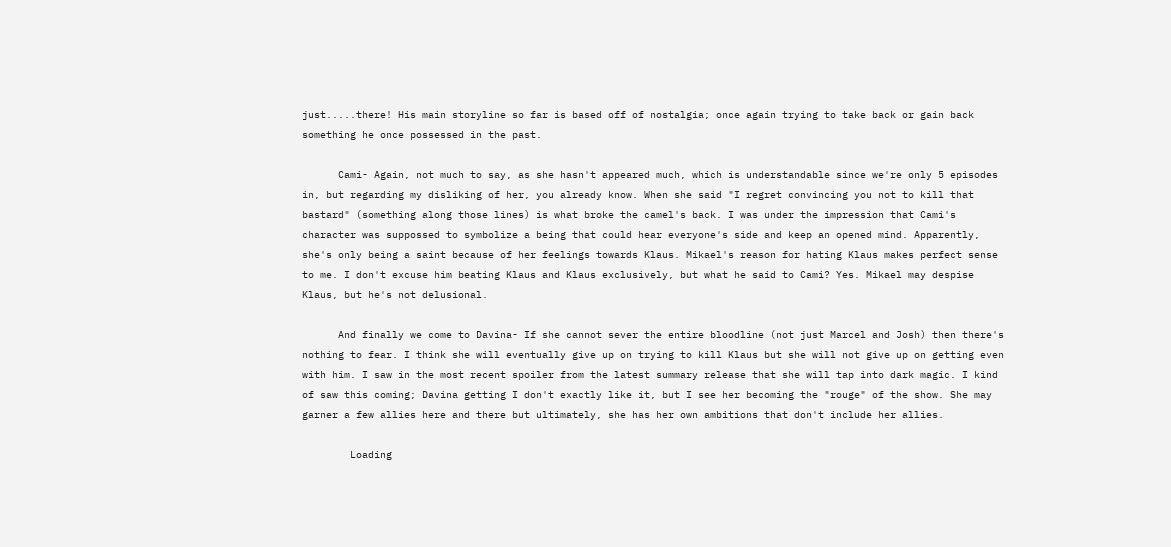just.....there! His main storyline so far is based off of nostalgia; once again trying to take back or gain back something he once possessed in the past.

      Cami- Again, not much to say, as she hasn't appeared much, which is understandable since we're only 5 episodes in, but regarding my disliking of her, you already know. When she said "I regret convincing you not to kill that bastard" (something along those lines) is what broke the camel's back. I was under the impression that Cami's character was suppossed to symbolize a being that could hear everyone's side and keep an opened mind. Apparently, she's only being a saint because of her feelings towards Klaus. Mikael's reason for hating Klaus makes perfect sense to me. I don't excuse him beating Klaus and Klaus exclusively, but what he said to Cami? Yes. Mikael may despise Klaus, but he's not delusional.

      And finally we come to Davina- If she cannot sever the entire bloodline (not just Marcel and Josh) then there's nothing to fear. I think she will eventually give up on trying to kill Klaus but she will not give up on getting even with him. I saw in the most recent spoiler from the latest summary release that she will tap into dark magic. I kind of saw this coming; Davina getting I don't exactly like it, but I see her becoming the "rouge" of the show. She may garner a few allies here and there but ultimately, she has her own ambitions that don't include her allies.

        Loading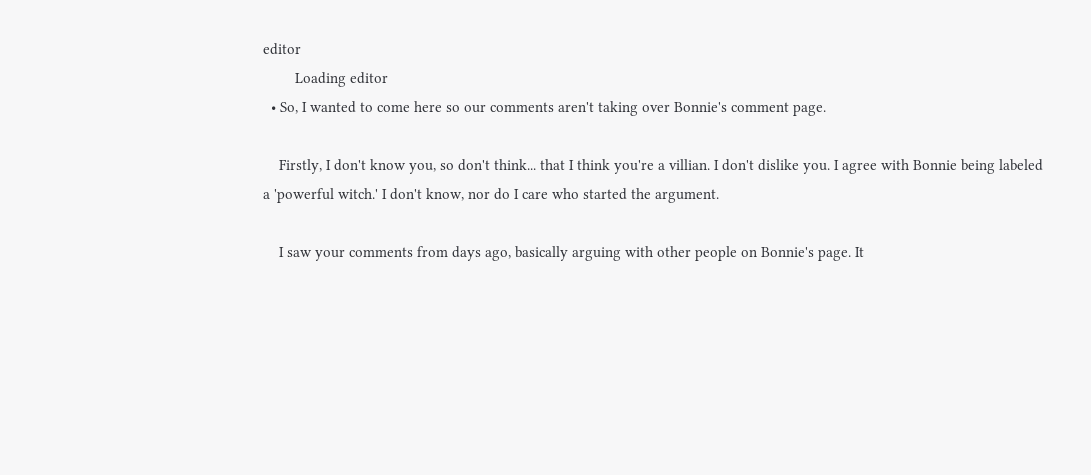editor
        Loading editor
  • So, I wanted to come here so our comments aren't taking over Bonnie's comment page.

    Firstly, I don't know you, so don't think... that I think you're a villian. I don't dislike you. I agree with Bonnie being labeled a 'powerful witch.' I don't know, nor do I care who started the argument.

    I saw your comments from days ago, basically arguing with other people on Bonnie's page. It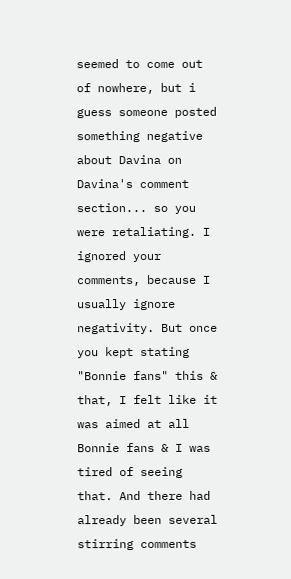seemed to come out of nowhere, but i guess someone posted something negative about Davina on Davina's comment section... so you were retaliating. I ignored your comments, because I usually ignore negativity. But once you kept stating "Bonnie fans" this & that, I felt like it was aimed at all Bonnie fans & I was tired of seeing that. And there had already been several stirring comments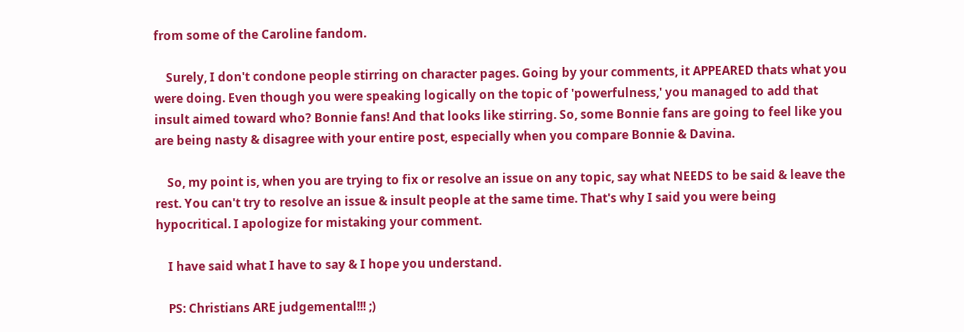from some of the Caroline fandom.

    Surely, I don't condone people stirring on character pages. Going by your comments, it APPEARED thats what you were doing. Even though you were speaking logically on the topic of 'powerfulness,' you managed to add that insult aimed toward who? Bonnie fans! And that looks like stirring. So, some Bonnie fans are going to feel like you are being nasty & disagree with your entire post, especially when you compare Bonnie & Davina.

    So, my point is, when you are trying to fix or resolve an issue on any topic, say what NEEDS to be said & leave the rest. You can't try to resolve an issue & insult people at the same time. That's why I said you were being hypocritical. I apologize for mistaking your comment.

    I have said what I have to say & I hope you understand.

    PS: Christians ARE judgemental!!! ;)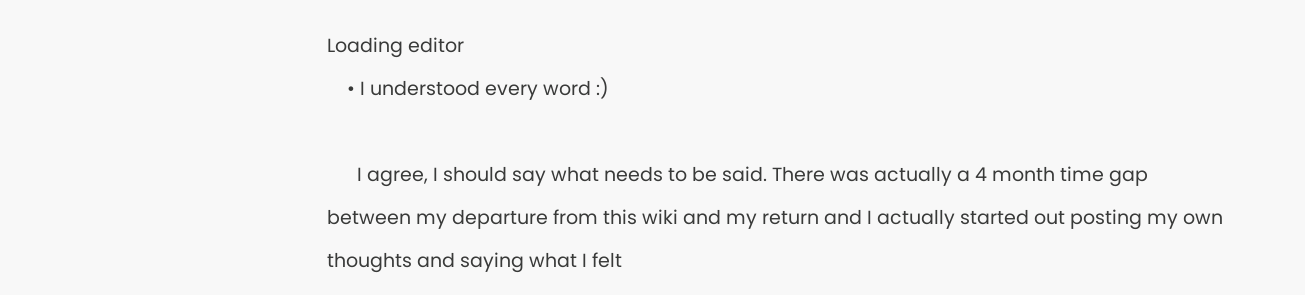Loading editor
    • I understood every word :)

      I agree, I should say what needs to be said. There was actually a 4 month time gap between my departure from this wiki and my return and I actually started out posting my own thoughts and saying what I felt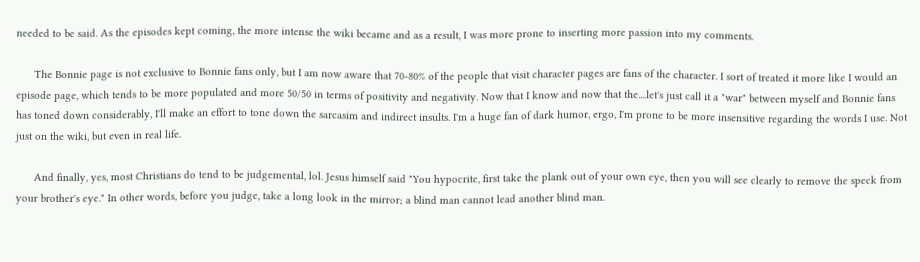needed to be said. As the episodes kept coming, the more intense the wiki became and as a result, I was more prone to inserting more passion into my comments.

      The Bonnie page is not exclusive to Bonnie fans only, but I am now aware that 70-80% of the people that visit character pages are fans of the character. I sort of treated it more like I would an episode page, which tends to be more populated and more 50/50 in terms of positivity and negativity. Now that I know and now that the....let's just call it a "war" between myself and Bonnie fans has toned down considerably, I'll make an effort to tone down the sarcasim and indirect insults. I'm a huge fan of dark humor, ergo, I'm prone to be more insensitive regarding the words I use. Not just on the wiki, but even in real life.

      And finally, yes, most Christians do tend to be judgemental, lol. Jesus himself said "You hypocrite, first take the plank out of your own eye, then you will see clearly to remove the speck from your brother's eye." In other words, before you judge, take a long look in the mirror; a blind man cannot lead another blind man.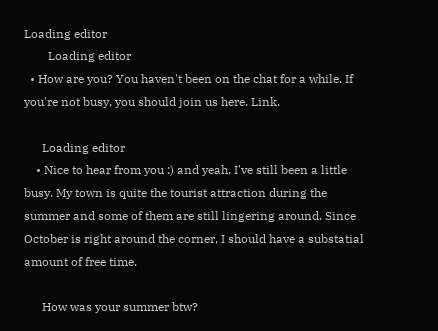Loading editor
        Loading editor
  • How are you? You haven't been on the chat for a while. If you're not busy, you should join us here. Link.

      Loading editor
    • Nice to hear from you :) and yeah, I've still been a little busy. My town is quite the tourist attraction during the summer and some of them are still lingering around. Since October is right around the corner, I should have a substatial amount of free time.

      How was your summer btw?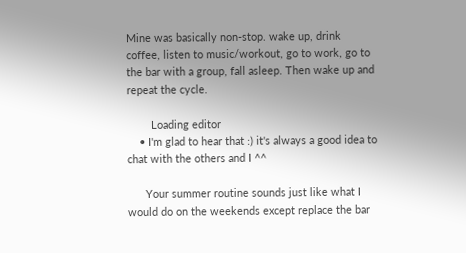Mine was basically non-stop. wake up, drink coffee, listen to music/workout, go to work, go to the bar with a group, fall asleep. Then wake up and repeat the cycle.

        Loading editor
    • I'm glad to hear that :) it's always a good idea to chat with the others and I ^^

      Your summer routine sounds just like what I would do on the weekends except replace the bar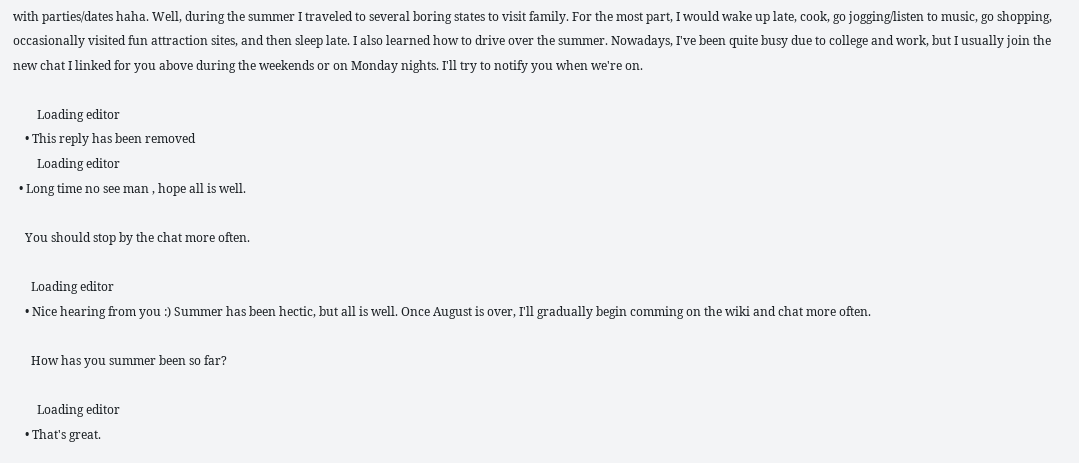with parties/dates haha. Well, during the summer I traveled to several boring states to visit family. For the most part, I would wake up late, cook, go jogging/listen to music, go shopping, occasionally visited fun attraction sites, and then sleep late. I also learned how to drive over the summer. Nowadays, I've been quite busy due to college and work, but I usually join the new chat I linked for you above during the weekends or on Monday nights. I'll try to notify you when we're on.

        Loading editor
    • This reply has been removed
        Loading editor
  • Long time no see man , hope all is well.

    You should stop by the chat more often.

      Loading editor
    • Nice hearing from you :) Summer has been hectic, but all is well. Once August is over, I'll gradually begin comming on the wiki and chat more often.

      How has you summer been so far?

        Loading editor
    • That's great.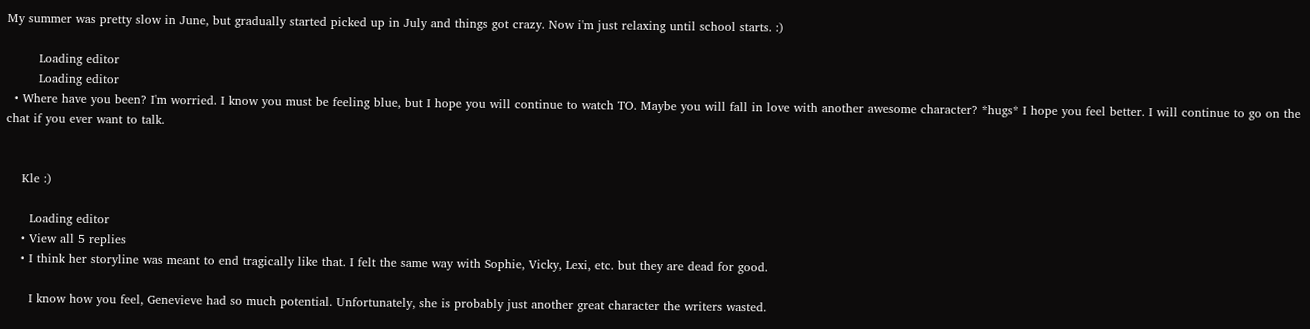My summer was pretty slow in June, but gradually started picked up in July and things got crazy. Now i'm just relaxing until school starts. :)

        Loading editor
        Loading editor
  • Where have you been? I'm worried. I know you must be feeling blue, but I hope you will continue to watch TO. Maybe you will fall in love with another awesome character? *hugs* I hope you feel better. I will continue to go on the chat if you ever want to talk.


    Kle :)

      Loading editor
    • View all 5 replies
    • I think her storyline was meant to end tragically like that. I felt the same way with Sophie, Vicky, Lexi, etc. but they are dead for good.

      I know how you feel, Genevieve had so much potential. Unfortunately, she is probably just another great character the writers wasted.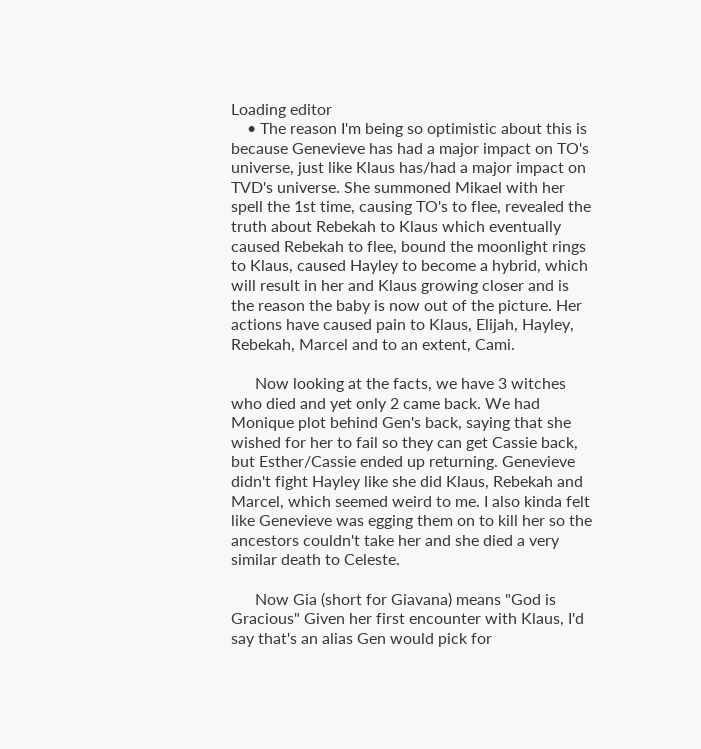Loading editor
    • The reason I'm being so optimistic about this is because Genevieve has had a major impact on TO's universe, just like Klaus has/had a major impact on TVD's universe. She summoned Mikael with her spell the 1st time, causing TO's to flee, revealed the truth about Rebekah to Klaus which eventually caused Rebekah to flee, bound the moonlight rings to Klaus, caused Hayley to become a hybrid, which will result in her and Klaus growing closer and is the reason the baby is now out of the picture. Her actions have caused pain to Klaus, Elijah, Hayley, Rebekah, Marcel and to an extent, Cami.

      Now looking at the facts, we have 3 witches who died and yet only 2 came back. We had Monique plot behind Gen's back, saying that she wished for her to fail so they can get Cassie back, but Esther/Cassie ended up returning. Genevieve didn't fight Hayley like she did Klaus, Rebekah and Marcel, which seemed weird to me. I also kinda felt like Genevieve was egging them on to kill her so the ancestors couldn't take her and she died a very similar death to Celeste.

      Now Gia (short for Giavana) means "God is Gracious" Given her first encounter with Klaus, I'd say that's an alias Gen would pick for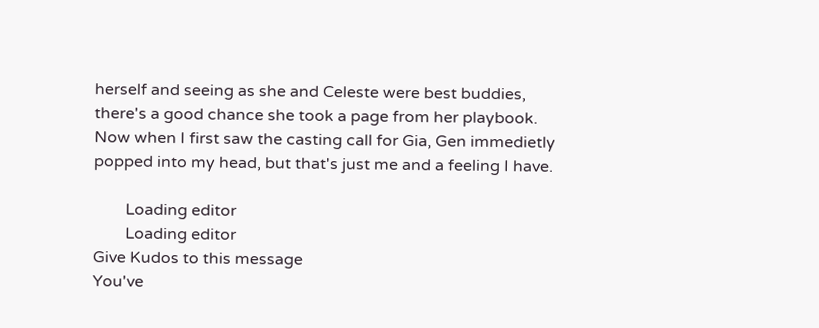herself and seeing as she and Celeste were best buddies, there's a good chance she took a page from her playbook. Now when I first saw the casting call for Gia, Gen immedietly popped into my head, but that's just me and a feeling I have.

        Loading editor
        Loading editor
Give Kudos to this message
You've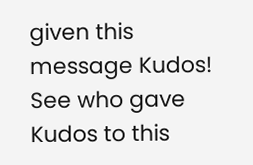given this message Kudos!
See who gave Kudos to this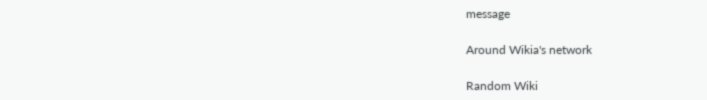message

Around Wikia's network

Random Wiki